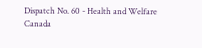Dispatch No. 60 - Health and Welfare Canada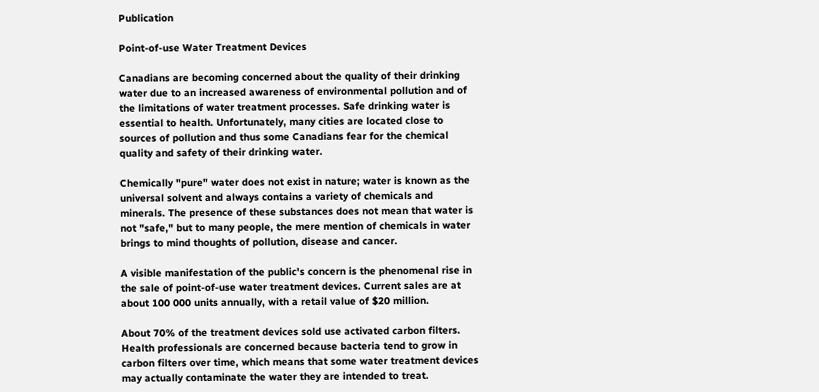Publication

Point-of-use Water Treatment Devices

Canadians are becoming concerned about the quality of their drinking water due to an increased awareness of environmental pollution and of the limitations of water treatment processes. Safe drinking water is essential to health. Unfortunately, many cities are located close to sources of pollution and thus some Canadians fear for the chemical quality and safety of their drinking water.

Chemically "pure" water does not exist in nature; water is known as the universal solvent and always contains a variety of chemicals and minerals. The presence of these substances does not mean that water is not "safe," but to many people, the mere mention of chemicals in water brings to mind thoughts of pollution, disease and cancer.

A visible manifestation of the public's concern is the phenomenal rise in the sale of point-of-use water treatment devices. Current sales are at about 100 000 units annually, with a retail value of $20 million.

About 70% of the treatment devices sold use activated carbon filters. Health professionals are concerned because bacteria tend to grow in carbon filters over time, which means that some water treatment devices may actually contaminate the water they are intended to treat.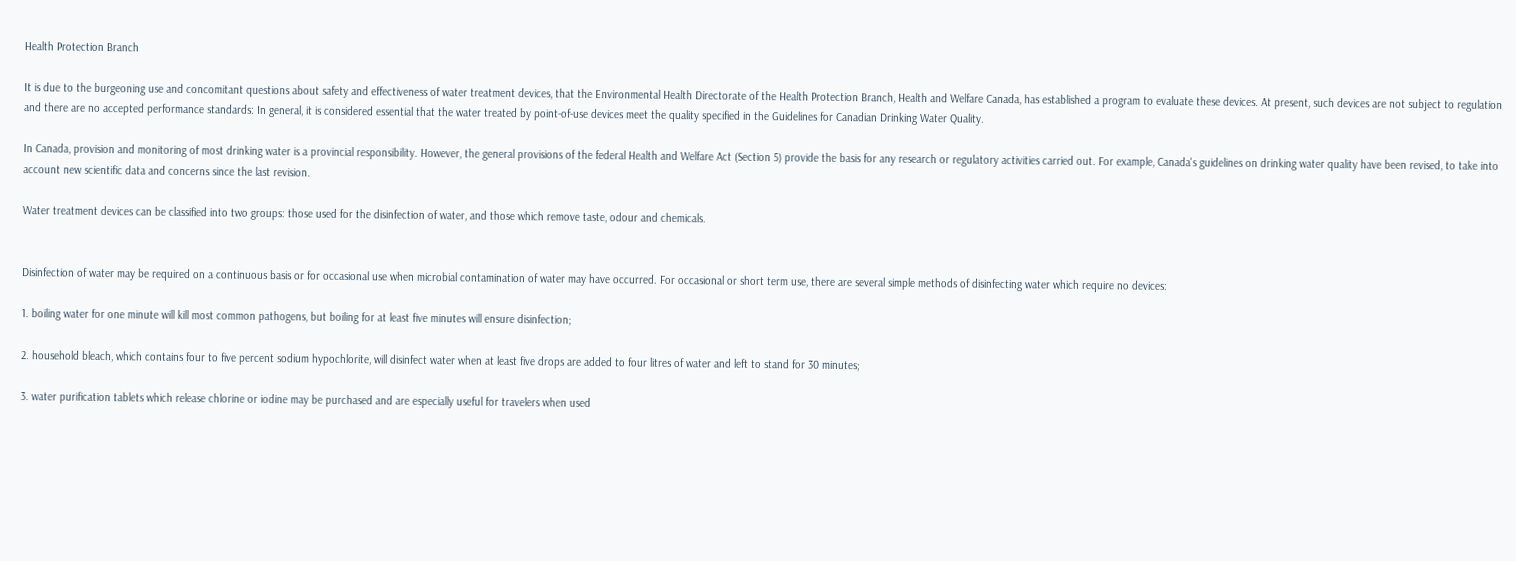Health Protection Branch

It is due to the burgeoning use and concomitant questions about safety and effectiveness of water treatment devices, that the Environmental Health Directorate of the Health Protection Branch, Health and Welfare Canada, has established a program to evaluate these devices. At present, such devices are not subject to regulation and there are no accepted performance standards: In general, it is considered essential that the water treated by point-of-use devices meet the quality specified in the Guidelines for Canadian Drinking Water Quality.

In Canada, provision and monitoring of most drinking water is a provincial responsibility. However, the general provisions of the federal Health and Welfare Act (Section 5) provide the basis for any research or regulatory activities carried out. For example, Canada's guidelines on drinking water quality have been revised, to take into account new scientific data and concerns since the last revision.

Water treatment devices can be classified into two groups: those used for the disinfection of water, and those which remove taste, odour and chemicals.


Disinfection of water may be required on a continuous basis or for occasional use when microbial contamination of water may have occurred. For occasional or short term use, there are several simple methods of disinfecting water which require no devices:

1. boiling water for one minute will kill most common pathogens, but boiling for at least five minutes will ensure disinfection;

2. household bleach, which contains four to five percent sodium hypochlorite, will disinfect water when at least five drops are added to four litres of water and left to stand for 30 minutes;

3. water purification tablets which release chlorine or iodine may be purchased and are especially useful for travelers when used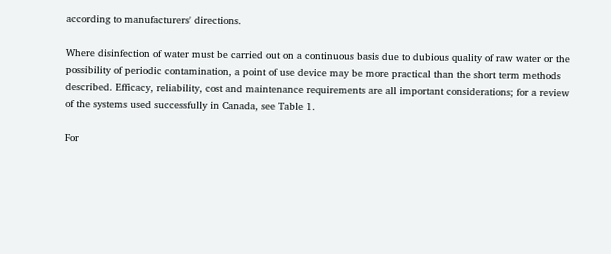according to manufacturers' directions.

Where disinfection of water must be carried out on a continuous basis due to dubious quality of raw water or the possibility of periodic contamination, a point of use device may be more practical than the short term methods described. Efficacy, reliability, cost and maintenance requirements are all important considerations; for a review of the systems used successfully in Canada, see Table 1.

For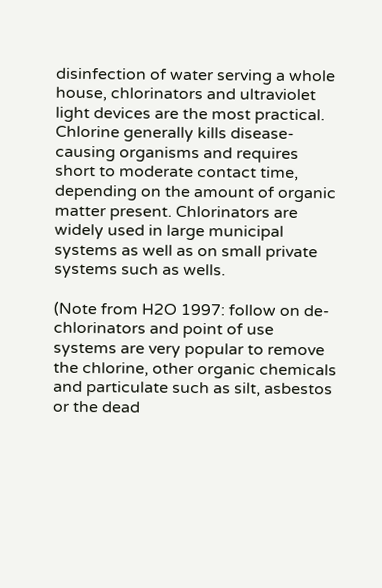disinfection of water serving a whole house, chlorinators and ultraviolet light devices are the most practical. Chlorine generally kills disease-causing organisms and requires short to moderate contact time, depending on the amount of organic matter present. Chlorinators are widely used in large municipal systems as well as on small private systems such as wells.

(Note from H2O 1997: follow on de-chlorinators and point of use systems are very popular to remove the chlorine, other organic chemicals and particulate such as silt, asbestos or the dead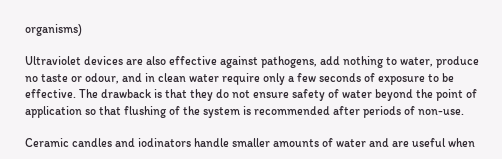organisms)

Ultraviolet devices are also effective against pathogens, add nothing to water, produce no taste or odour, and in clean water require only a few seconds of exposure to be effective. The drawback is that they do not ensure safety of water beyond the point of application so that flushing of the system is recommended after periods of non-use.

Ceramic candles and iodinators handle smaller amounts of water and are useful when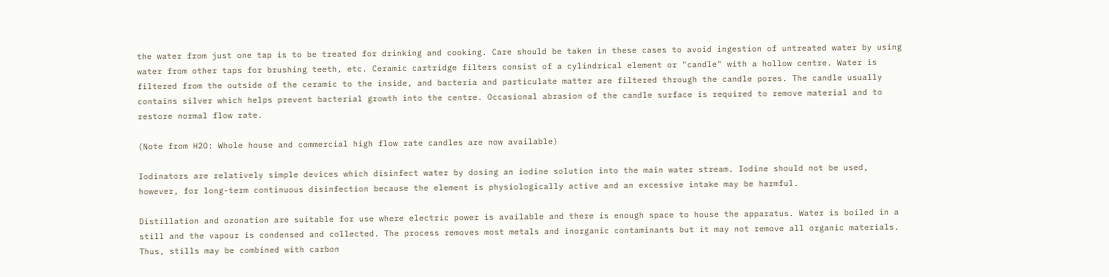the water from just one tap is to be treated for drinking and cooking. Care should be taken in these cases to avoid ingestion of untreated water by using water from other taps for brushing teeth, etc. Ceramic cartridge filters consist of a cylindrical element or "candle" with a hollow centre. Water is filtered from the outside of the ceramic to the inside, and bacteria and particulate matter are filtered through the candle pores. The candle usually contains silver which helps prevent bacterial growth into the centre. Occasional abrasion of the candle surface is required to remove material and to restore normal flow rate.

(Note from H2O: Whole house and commercial high flow rate candles are now available)

Iodinators are relatively simple devices which disinfect water by dosing an iodine solution into the main water stream. Iodine should not be used, however, for long-term continuous disinfection because the element is physiologically active and an excessive intake may be harmful.

Distillation and ozonation are suitable for use where electric power is available and there is enough space to house the apparatus. Water is boiled in a still and the vapour is condensed and collected. The process removes most metals and inorganic contaminants but it may not remove all organic materials. Thus, stills may be combined with carbon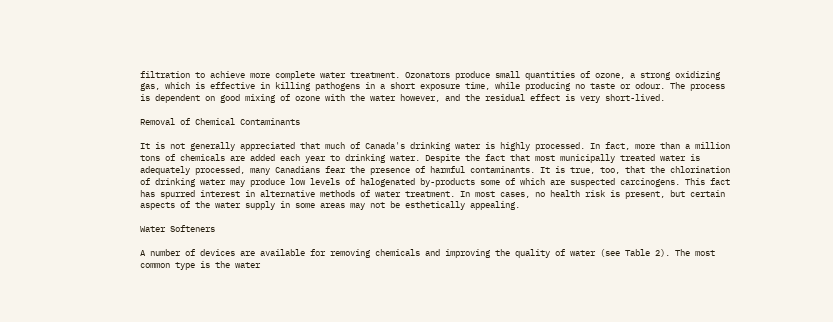filtration to achieve more complete water treatment. Ozonators produce small quantities of ozone, a strong oxidizing gas, which is effective in killing pathogens in a short exposure time, while producing no taste or odour. The process is dependent on good mixing of ozone with the water however, and the residual effect is very short-lived.

Removal of Chemical Contaminants

It is not generally appreciated that much of Canada's drinking water is highly processed. In fact, more than a million tons of chemicals are added each year to drinking water. Despite the fact that most municipally treated water is adequately processed, many Canadians fear the presence of harmful contaminants. It is true, too, that the chlorination of drinking water may produce low levels of halogenated by-products some of which are suspected carcinogens. This fact has spurred interest in alternative methods of water treatment. In most cases, no health risk is present, but certain aspects of the water supply in some areas may not be esthetically appealing.

Water Softeners

A number of devices are available for removing chemicals and improving the quality of water (see Table 2). The most common type is the water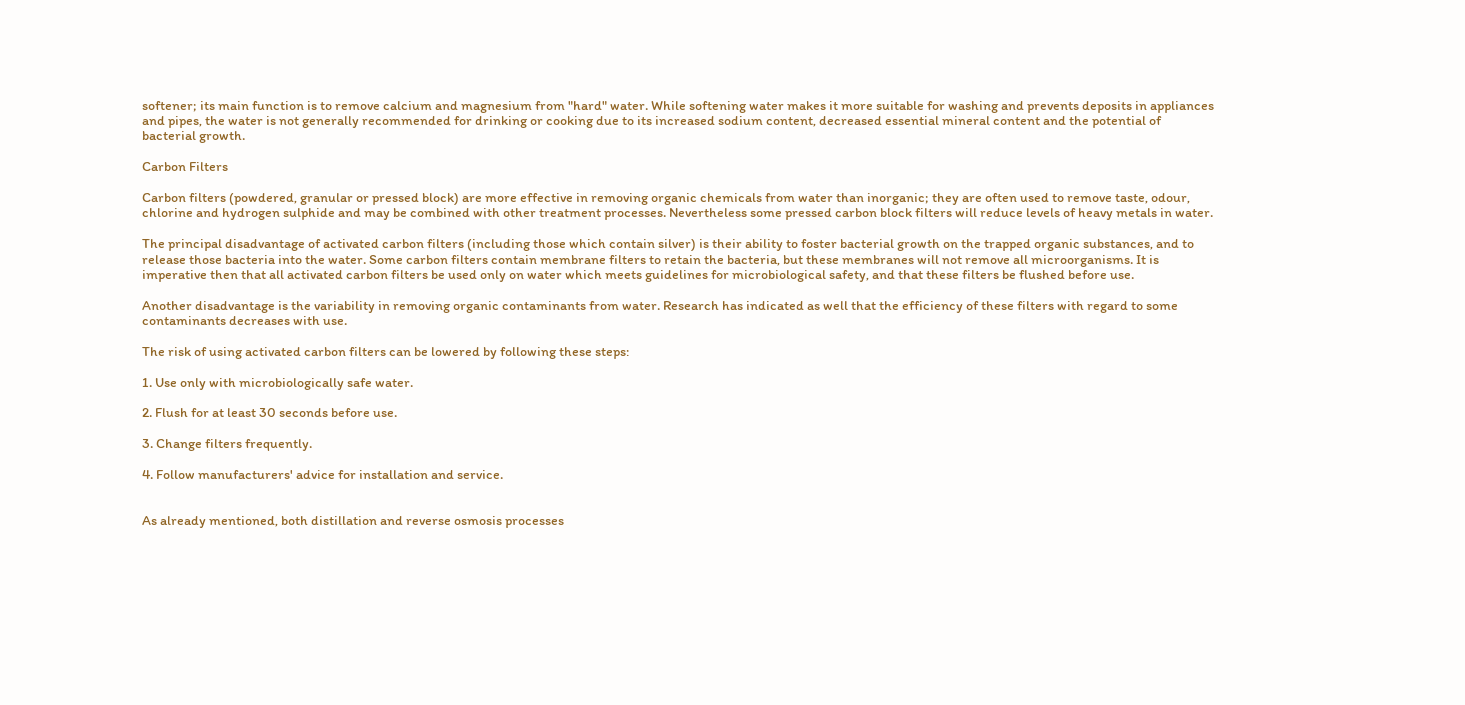softener; its main function is to remove calcium and magnesium from "hard" water. While softening water makes it more suitable for washing and prevents deposits in appliances and pipes, the water is not generally recommended for drinking or cooking due to its increased sodium content, decreased essential mineral content and the potential of bacterial growth.

Carbon Filters

Carbon filters (powdered, granular or pressed block) are more effective in removing organic chemicals from water than inorganic; they are often used to remove taste, odour, chlorine and hydrogen sulphide and may be combined with other treatment processes. Nevertheless some pressed carbon block filters will reduce levels of heavy metals in water.

The principal disadvantage of activated carbon filters (including those which contain silver) is their ability to foster bacterial growth on the trapped organic substances, and to release those bacteria into the water. Some carbon filters contain membrane filters to retain the bacteria, but these membranes will not remove all microorganisms. It is imperative then that all activated carbon filters be used only on water which meets guidelines for microbiological safety, and that these filters be flushed before use.

Another disadvantage is the variability in removing organic contaminants from water. Research has indicated as well that the efficiency of these filters with regard to some contaminants decreases with use.

The risk of using activated carbon filters can be lowered by following these steps:

1. Use only with microbiologically safe water.

2. Flush for at least 30 seconds before use.

3. Change filters frequently.

4. Follow manufacturers' advice for installation and service.


As already mentioned, both distillation and reverse osmosis processes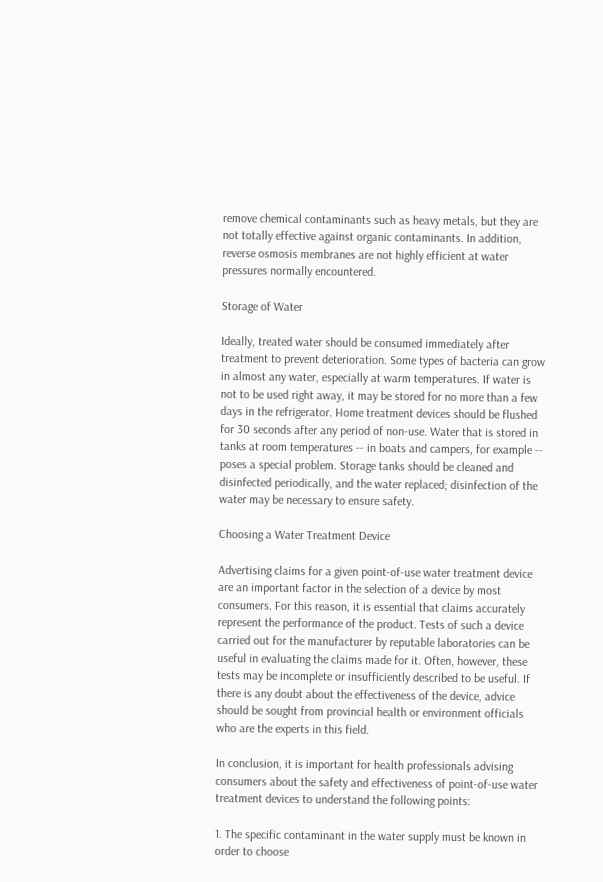remove chemical contaminants such as heavy metals, but they are not totally effective against organic contaminants. In addition, reverse osmosis membranes are not highly efficient at water pressures normally encountered.

Storage of Water

Ideally, treated water should be consumed immediately after treatment to prevent deterioration. Some types of bacteria can grow in almost any water, especially at warm temperatures. If water is not to be used right away, it may be stored for no more than a few days in the refrigerator. Home treatment devices should be flushed for 30 seconds after any period of non-use. Water that is stored in tanks at room temperatures -- in boats and campers, for example -- poses a special problem. Storage tanks should be cleaned and disinfected periodically, and the water replaced; disinfection of the water may be necessary to ensure safety.

Choosing a Water Treatment Device

Advertising claims for a given point-of-use water treatment device are an important factor in the selection of a device by most consumers. For this reason, it is essential that claims accurately represent the performance of the product. Tests of such a device carried out for the manufacturer by reputable laboratories can be useful in evaluating the claims made for it. Often, however, these tests may be incomplete or insufficiently described to be useful. If there is any doubt about the effectiveness of the device, advice should be sought from provincial health or environment officials who are the experts in this field.

In conclusion, it is important for health professionals advising consumers about the safety and effectiveness of point-of-use water treatment devices to understand the following points:

1. The specific contaminant in the water supply must be known in order to choose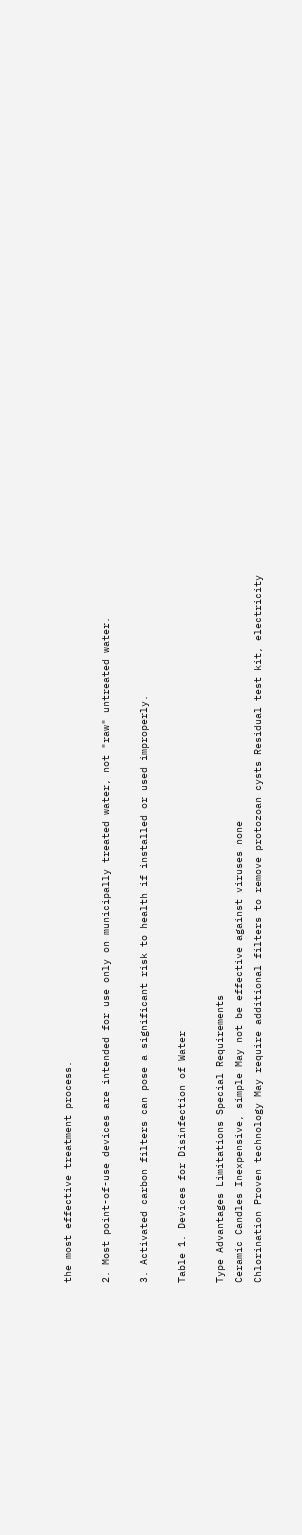the most effective treatment process.

2. Most point-of-use devices are intended for use only on municipally treated water, not "raw" untreated water.

3. Activated carbon filters can pose a significant risk to health if installed or used improperly.

Table 1. Devices for Disinfection of Water

Type Advantages Limitations Special Requirements
Ceramic Candles Inexpensive, simple May not be effective against viruses none
Chlorination Proven technology May require additional filters to remove protozoan cysts Residual test kit, electricity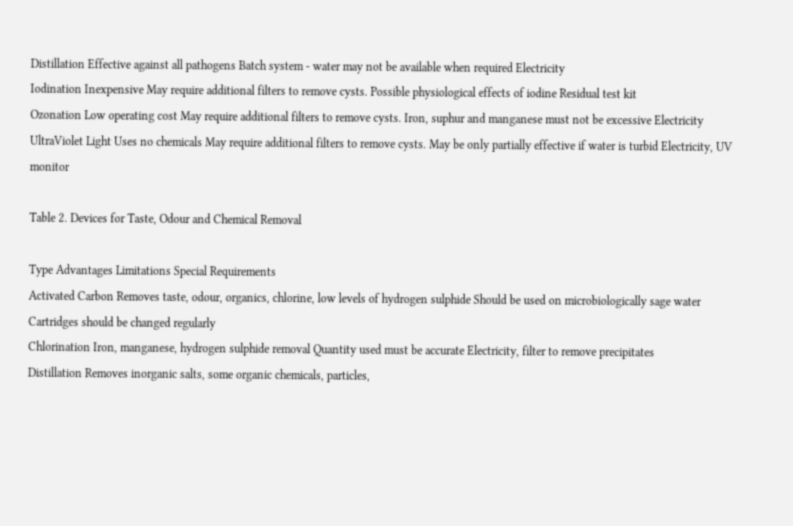Distillation Effective against all pathogens Batch system - water may not be available when required Electricity
Iodination Inexpensive May require additional filters to remove cysts. Possible physiological effects of iodine Residual test kit
Ozonation Low operating cost May require additional filters to remove cysts. Iron, suphur and manganese must not be excessive Electricity
UltraViolet Light Uses no chemicals May require additional filters to remove cysts. May be only partially effective if water is turbid Electricity, UV monitor

Table 2. Devices for Taste, Odour and Chemical Removal

Type Advantages Limitations Special Requirements
Activated Carbon Removes taste, odour, organics, chlorine, low levels of hydrogen sulphide Should be used on microbiologically sage water Cartridges should be changed regularly
Chlorination Iron, manganese, hydrogen sulphide removal Quantity used must be accurate Electricity, filter to remove precipitates
Distillation Removes inorganic salts, some organic chemicals, particles,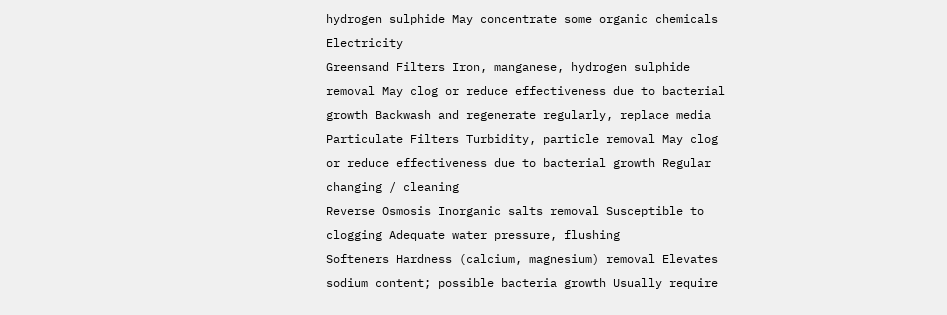hydrogen sulphide May concentrate some organic chemicals Electricity
Greensand Filters Iron, manganese, hydrogen sulphide removal May clog or reduce effectiveness due to bacterial growth Backwash and regenerate regularly, replace media
Particulate Filters Turbidity, particle removal May clog or reduce effectiveness due to bacterial growth Regular changing / cleaning
Reverse Osmosis Inorganic salts removal Susceptible to clogging Adequate water pressure, flushing
Softeners Hardness (calcium, magnesium) removal Elevates sodium content; possible bacteria growth Usually require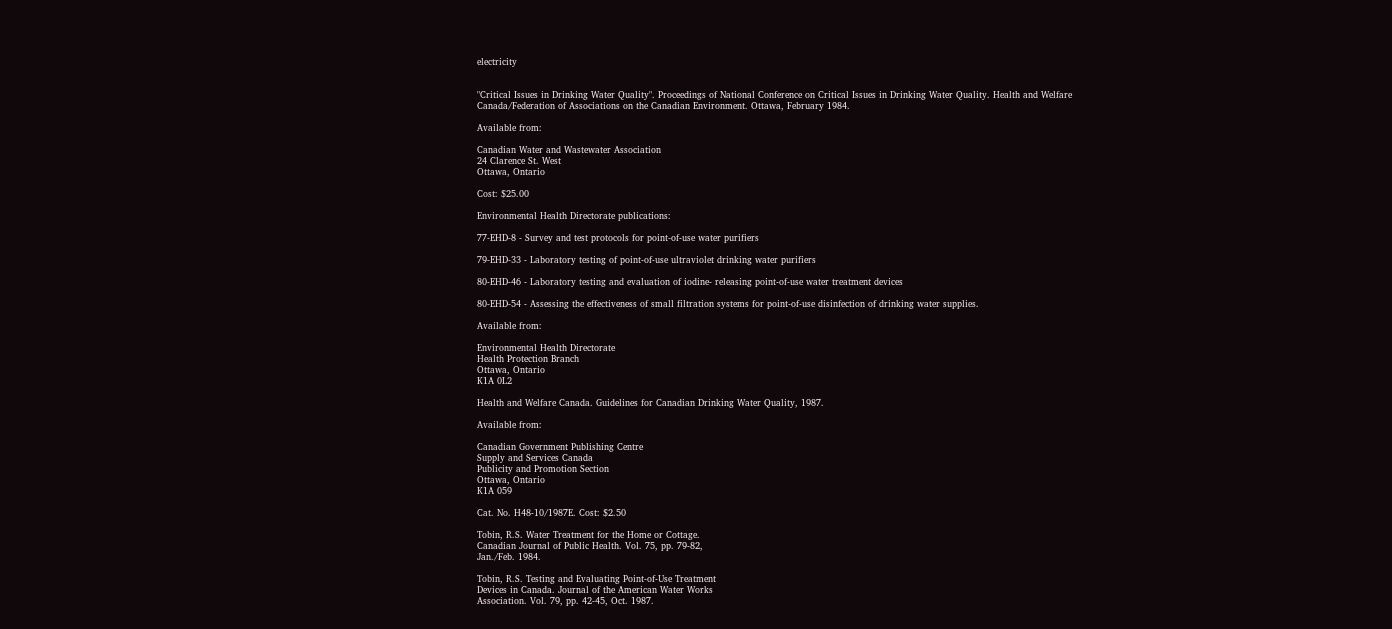electricity


"Critical Issues in Drinking Water Quality". Proceedings of National Conference on Critical Issues in Drinking Water Quality. Health and Welfare Canada/Federation of Associations on the Canadian Environment. Ottawa, February 1984.

Available from:

Canadian Water and Wastewater Association
24 Clarence St. West
Ottawa, Ontario

Cost: $25.00

Environmental Health Directorate publications:

77-EHD-8 - Survey and test protocols for point-of-use water purifiers

79-EHD-33 - Laboratory testing of point-of-use ultraviolet drinking water purifiers

80-EHD-46 - Laboratory testing and evaluation of iodine- releasing point-of-use water treatment devices

80-EHD-54 - Assessing the effectiveness of small filtration systems for point-of-use disinfection of drinking water supplies.

Available from:

Environmental Health Directorate
Health Protection Branch
Ottawa, Ontario
K1A 0L2

Health and Welfare Canada. Guidelines for Canadian Drinking Water Quality, 1987.

Available from:

Canadian Government Publishing Centre
Supply and Services Canada
Publicity and Promotion Section
Ottawa, Ontario
K1A 059

Cat. No. H48-10/1987E. Cost: $2.50

Tobin, R.S. Water Treatment for the Home or Cottage.
Canadian Journal of Public Health. Vol. 75, pp. 79-82,
Jan./Feb. 1984.

Tobin, R.S. Testing and Evaluating Point-of-Use Treatment
Devices in Canada. Journal of the American Water Works
Association. Vol. 79, pp. 42-45, Oct. 1987.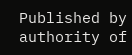Published by authority of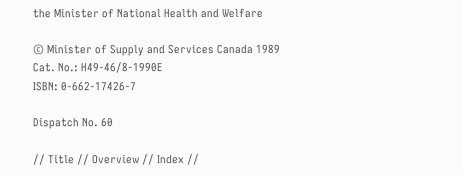the Minister of National Health and Welfare

© Minister of Supply and Services Canada 1989
Cat. No.: H49-46/8-1990E
ISBN: 0-662-17426-7

Dispatch No. 60

// Title // Overview // Index //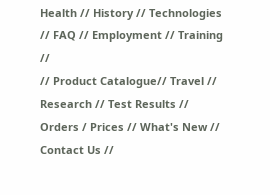Health // History // Technologies // FAQ // Employment // Training //
// Product Catalogue// Travel // Research // Test Results // Orders / Prices // What's New // Contact Us //